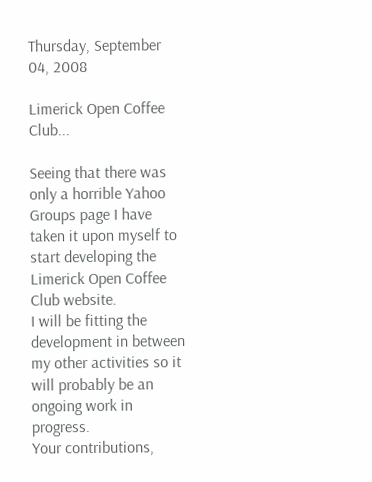Thursday, September 04, 2008

Limerick Open Coffee Club...

Seeing that there was only a horrible Yahoo Groups page I have taken it upon myself to start developing the Limerick Open Coffee Club website.
I will be fitting the development in between my other activities so it will probably be an ongoing work in progress.
Your contributions,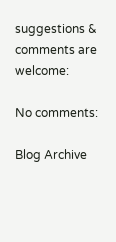suggestions & comments are welcome:

No comments:

Blog Archive